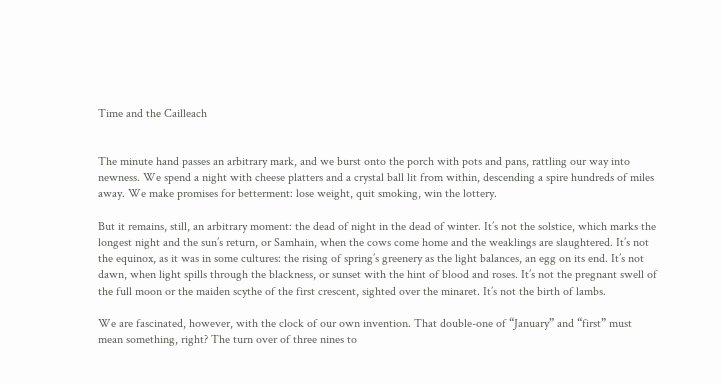Time and the Cailleach


The minute hand passes an arbitrary mark, and we burst onto the porch with pots and pans, rattling our way into newness. We spend a night with cheese platters and a crystal ball lit from within, descending a spire hundreds of miles away. We make promises for betterment: lose weight, quit smoking, win the lottery.

But it remains, still, an arbitrary moment: the dead of night in the dead of winter. It’s not the solstice, which marks the longest night and the sun’s return, or Samhain, when the cows come home and the weaklings are slaughtered. It’s not the equinox, as it was in some cultures: the rising of spring’s greenery as the light balances, an egg on its end. It’s not dawn, when light spills through the blackness, or sunset with the hint of blood and roses. It’s not the pregnant swell of the full moon or the maiden scythe of the first crescent, sighted over the minaret. It’s not the birth of lambs.

We are fascinated, however, with the clock of our own invention. That double-one of “January” and “first” must mean something, right? The turn over of three nines to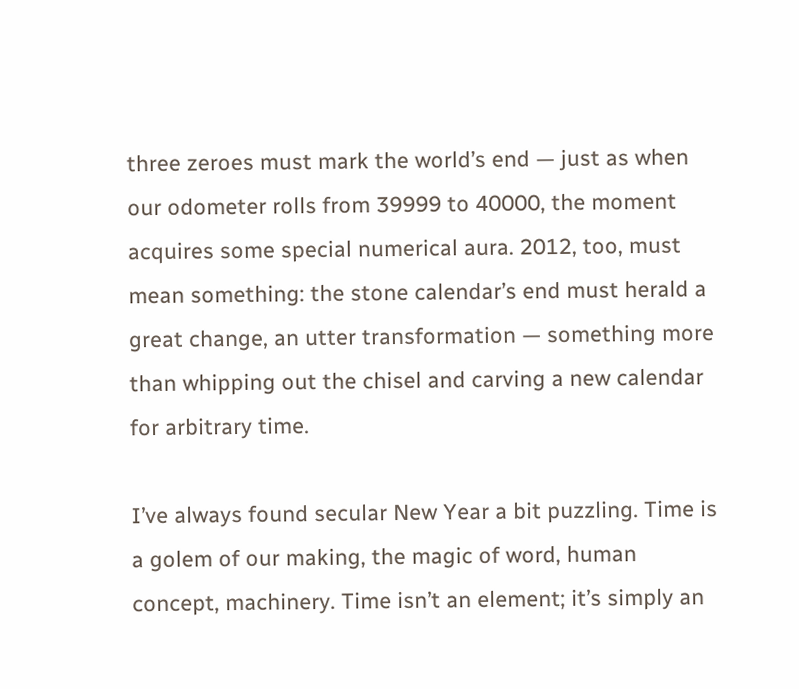three zeroes must mark the world’s end — just as when our odometer rolls from 39999 to 40000, the moment acquires some special numerical aura. 2012, too, must mean something: the stone calendar’s end must herald a great change, an utter transformation — something more than whipping out the chisel and carving a new calendar for arbitrary time.

I’ve always found secular New Year a bit puzzling. Time is a golem of our making, the magic of word, human concept, machinery. Time isn’t an element; it’s simply an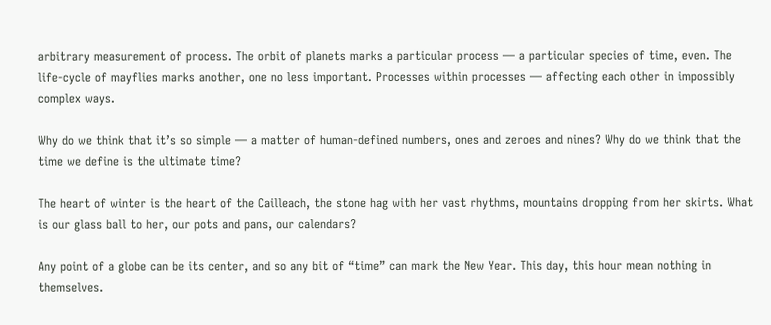arbitrary measurement of process. The orbit of planets marks a particular process — a particular species of time, even. The life-cycle of mayflies marks another, one no less important. Processes within processes — affecting each other in impossibly complex ways.

Why do we think that it’s so simple — a matter of human-defined numbers, ones and zeroes and nines? Why do we think that the time we define is the ultimate time?

The heart of winter is the heart of the Cailleach, the stone hag with her vast rhythms, mountains dropping from her skirts. What is our glass ball to her, our pots and pans, our calendars?

Any point of a globe can be its center, and so any bit of “time” can mark the New Year. This day, this hour mean nothing in themselves.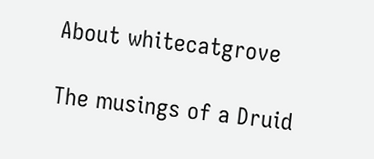About whitecatgrove

The musings of a Druid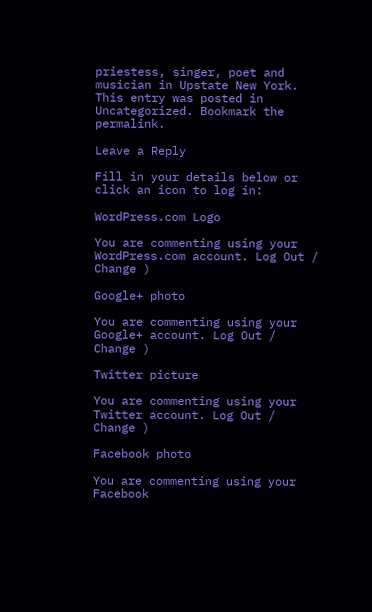priestess, singer, poet and musician in Upstate New York.
This entry was posted in Uncategorized. Bookmark the permalink.

Leave a Reply

Fill in your details below or click an icon to log in:

WordPress.com Logo

You are commenting using your WordPress.com account. Log Out /  Change )

Google+ photo

You are commenting using your Google+ account. Log Out /  Change )

Twitter picture

You are commenting using your Twitter account. Log Out /  Change )

Facebook photo

You are commenting using your Facebook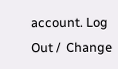account. Log Out /  Change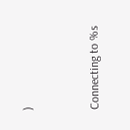)


Connecting to %s